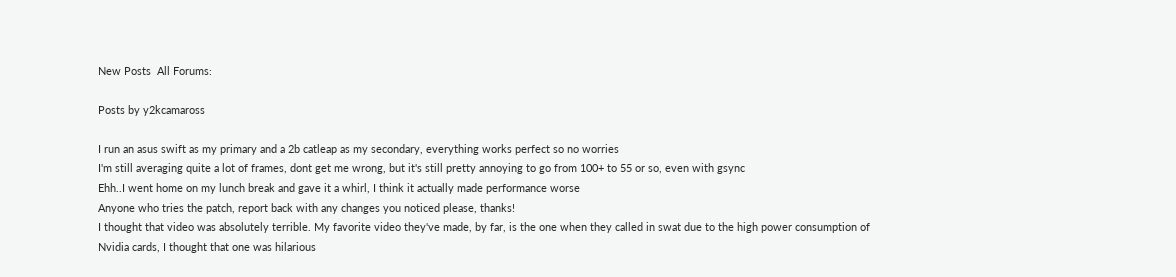New Posts  All Forums:

Posts by y2kcamaross

I run an asus swift as my primary and a 2b catleap as my secondary, everything works perfect so no worries
I'm still averaging quite a lot of frames, dont get me wrong, but it's still pretty annoying to go from 100+ to 55 or so, even with gsync
Ehh..I went home on my lunch break and gave it a whirl, I think it actually made performance worse
Anyone who tries the patch, report back with any changes you noticed please, thanks!
I thought that video was absolutely terrible. My favorite video they've made, by far, is the one when they called in swat due to the high power consumption of Nvidia cards, I thought that one was hilarious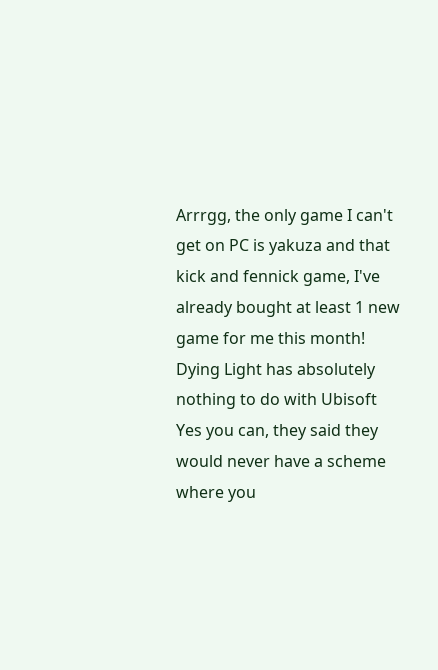Arrrgg, the only game I can't get on PC is yakuza and that kick and fennick game, I've already bought at least 1 new game for me this month!
Dying Light has absolutely nothing to do with Ubisoft
Yes you can, they said they would never have a scheme where you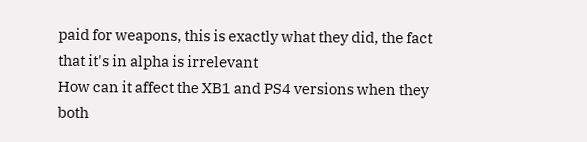paid for weapons, this is exactly what they did, the fact that it's in alpha is irrelevant
How can it affect the XB1 and PS4 versions when they both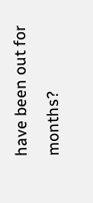have been out for months?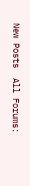New Posts  All Forums: